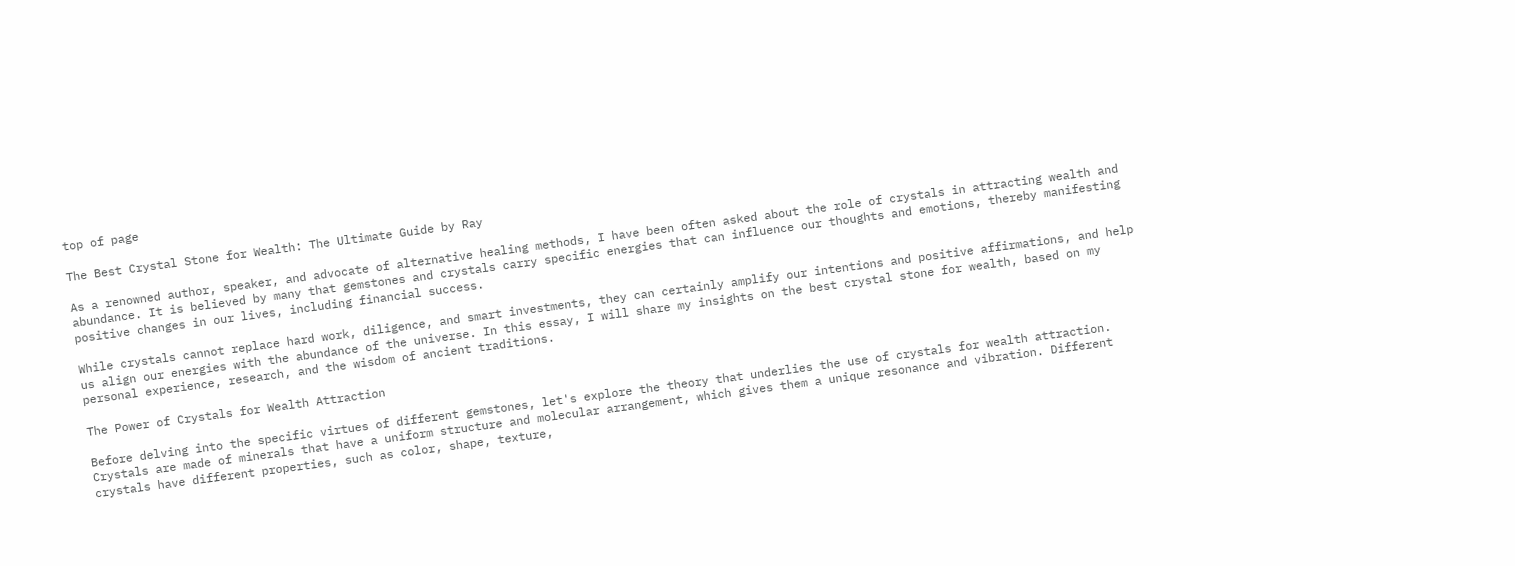top of page

The Best Crystal Stone for Wealth: The Ultimate Guide by Ray

As a renowned author, speaker, and advocate of alternative healing methods, I have been often asked about the role of crystals in attracting wealth and abundance. It is believed by many that gemstones and crystals carry specific energies that can influence our thoughts and emotions, thereby manifesting positive changes in our lives, including financial success.

While crystals cannot replace hard work, diligence, and smart investments, they can certainly amplify our intentions and positive affirmations, and help us align our energies with the abundance of the universe. In this essay, I will share my insights on the best crystal stone for wealth, based on my personal experience, research, and the wisdom of ancient traditions.

The Power of Crystals for Wealth Attraction

Before delving into the specific virtues of different gemstones, let's explore the theory that underlies the use of crystals for wealth attraction. Crystals are made of minerals that have a uniform structure and molecular arrangement, which gives them a unique resonance and vibration. Different crystals have different properties, such as color, shape, texture,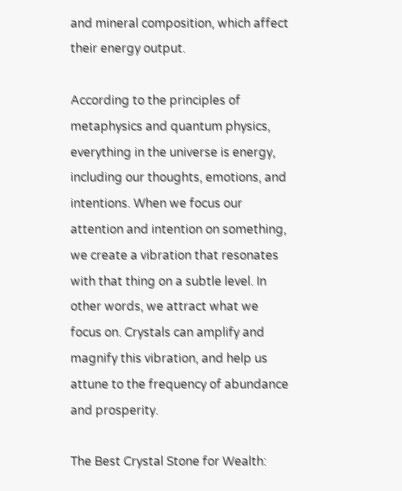and mineral composition, which affect their energy output.

According to the principles of metaphysics and quantum physics, everything in the universe is energy, including our thoughts, emotions, and intentions. When we focus our attention and intention on something, we create a vibration that resonates with that thing on a subtle level. In other words, we attract what we focus on. Crystals can amplify and magnify this vibration, and help us attune to the frequency of abundance and prosperity.

The Best Crystal Stone for Wealth: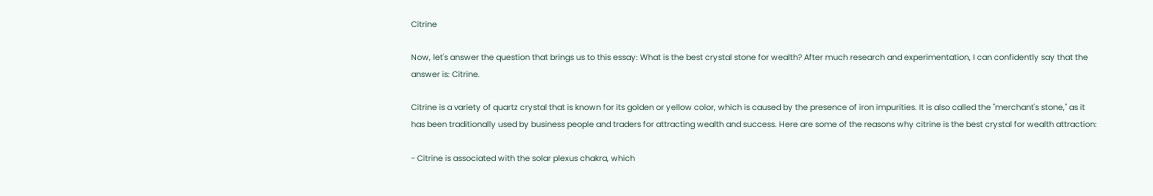Citrine

Now, let's answer the question that brings us to this essay: What is the best crystal stone for wealth? After much research and experimentation, I can confidently say that the answer is: Citrine.

Citrine is a variety of quartz crystal that is known for its golden or yellow color, which is caused by the presence of iron impurities. It is also called the "merchant's stone," as it has been traditionally used by business people and traders for attracting wealth and success. Here are some of the reasons why citrine is the best crystal for wealth attraction:

- Citrine is associated with the solar plexus chakra, which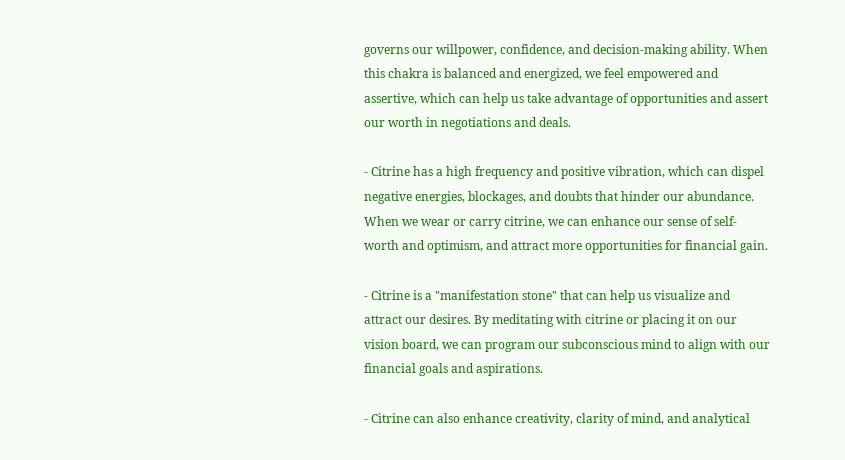governs our willpower, confidence, and decision-making ability. When this chakra is balanced and energized, we feel empowered and assertive, which can help us take advantage of opportunities and assert our worth in negotiations and deals.

- Citrine has a high frequency and positive vibration, which can dispel negative energies, blockages, and doubts that hinder our abundance. When we wear or carry citrine, we can enhance our sense of self-worth and optimism, and attract more opportunities for financial gain.

- Citrine is a "manifestation stone" that can help us visualize and attract our desires. By meditating with citrine or placing it on our vision board, we can program our subconscious mind to align with our financial goals and aspirations.

- Citrine can also enhance creativity, clarity of mind, and analytical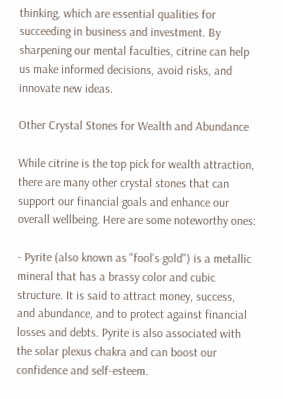thinking, which are essential qualities for succeeding in business and investment. By sharpening our mental faculties, citrine can help us make informed decisions, avoid risks, and innovate new ideas.

Other Crystal Stones for Wealth and Abundance

While citrine is the top pick for wealth attraction, there are many other crystal stones that can support our financial goals and enhance our overall wellbeing. Here are some noteworthy ones:

- Pyrite (also known as "fool's gold") is a metallic mineral that has a brassy color and cubic structure. It is said to attract money, success, and abundance, and to protect against financial losses and debts. Pyrite is also associated with the solar plexus chakra and can boost our confidence and self-esteem.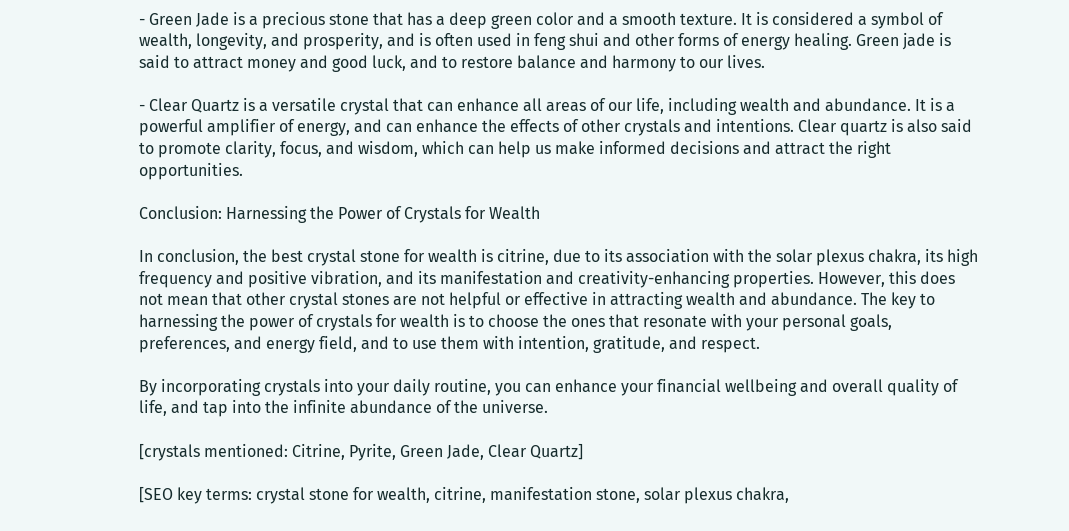- Green Jade is a precious stone that has a deep green color and a smooth texture. It is considered a symbol of wealth, longevity, and prosperity, and is often used in feng shui and other forms of energy healing. Green jade is said to attract money and good luck, and to restore balance and harmony to our lives.

- Clear Quartz is a versatile crystal that can enhance all areas of our life, including wealth and abundance. It is a powerful amplifier of energy, and can enhance the effects of other crystals and intentions. Clear quartz is also said to promote clarity, focus, and wisdom, which can help us make informed decisions and attract the right opportunities.

Conclusion: Harnessing the Power of Crystals for Wealth

In conclusion, the best crystal stone for wealth is citrine, due to its association with the solar plexus chakra, its high frequency and positive vibration, and its manifestation and creativity-enhancing properties. However, this does not mean that other crystal stones are not helpful or effective in attracting wealth and abundance. The key to harnessing the power of crystals for wealth is to choose the ones that resonate with your personal goals, preferences, and energy field, and to use them with intention, gratitude, and respect.

By incorporating crystals into your daily routine, you can enhance your financial wellbeing and overall quality of life, and tap into the infinite abundance of the universe.

[crystals mentioned: Citrine, Pyrite, Green Jade, Clear Quartz]

[SEO key terms: crystal stone for wealth, citrine, manifestation stone, solar plexus chakra,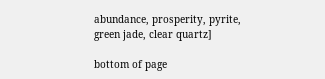abundance, prosperity, pyrite, green jade, clear quartz]

bottom of page